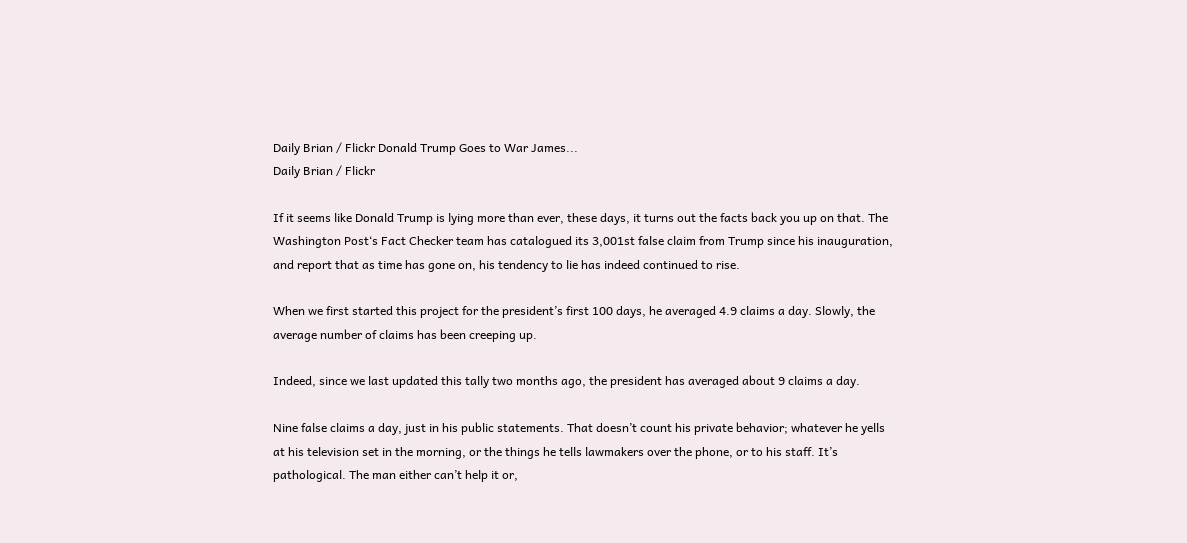Daily Brian / Flickr Donald Trump Goes to War James...
Daily Brian / Flickr

If it seems like Donald Trump is lying more than ever, these days, it turns out the facts back you up on that. The Washington Post‘s Fact Checker team has catalogued its 3,001st false claim from Trump since his inauguration, and report that as time has gone on, his tendency to lie has indeed continued to rise.

When we first started this project for the president’s first 100 days, he averaged 4.9 claims a day. Slowly, the average number of claims has been creeping up.

Indeed, since we last updated this tally two months ago, the president has averaged about 9 claims a day.

Nine false claims a day, just in his public statements. That doesn’t count his private behavior; whatever he yells at his television set in the morning, or the things he tells lawmakers over the phone, or to his staff. It’s pathological. The man either can’t help it or,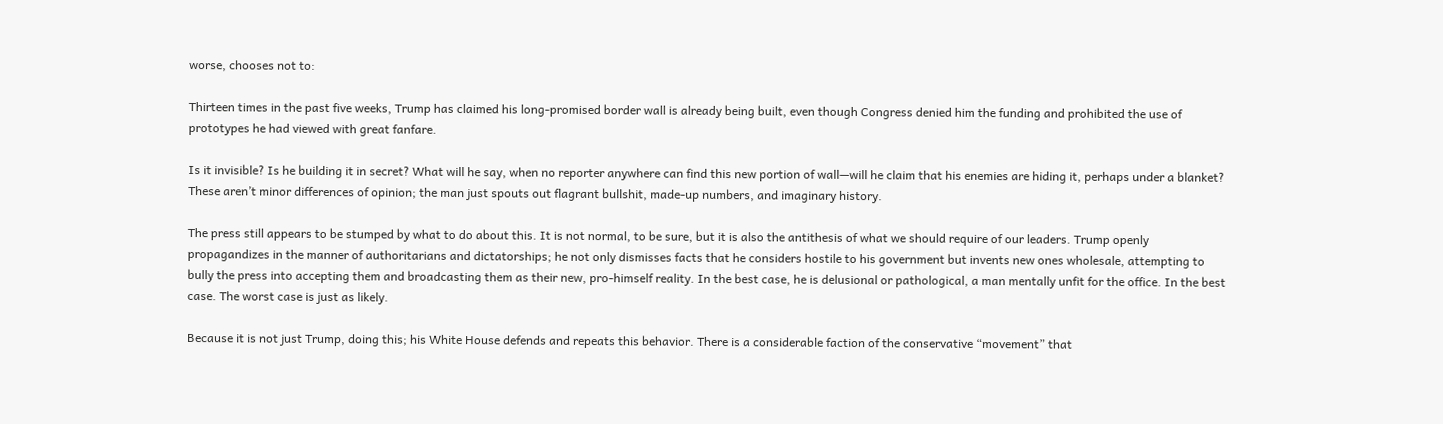worse, chooses not to:

Thirteen times in the past five weeks, Trump has claimed his long-promised border wall is already being built, even though Congress denied him the funding and prohibited the use of prototypes he had viewed with great fanfare.

Is it invisible? Is he building it in secret? What will he say, when no reporter anywhere can find this new portion of wall—will he claim that his enemies are hiding it, perhaps under a blanket? These aren’t minor differences of opinion; the man just spouts out flagrant bullshit, made-up numbers, and imaginary history.

The press still appears to be stumped by what to do about this. It is not normal, to be sure, but it is also the antithesis of what we should require of our leaders. Trump openly propagandizes in the manner of authoritarians and dictatorships; he not only dismisses facts that he considers hostile to his government but invents new ones wholesale, attempting to bully the press into accepting them and broadcasting them as their new, pro-himself reality. In the best case, he is delusional or pathological, a man mentally unfit for the office. In the best case. The worst case is just as likely.

Because it is not just Trump, doing this; his White House defends and repeats this behavior. There is a considerable faction of the conservative “movement” that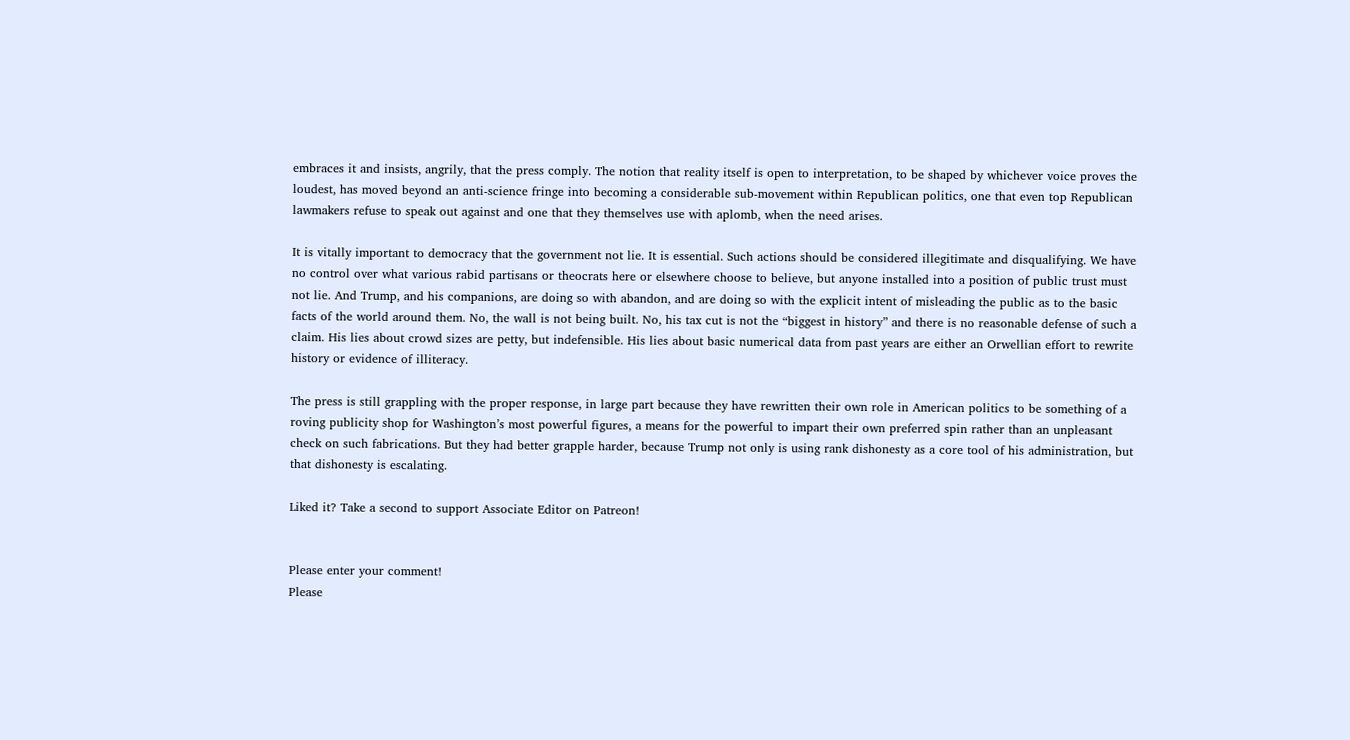embraces it and insists, angrily, that the press comply. The notion that reality itself is open to interpretation, to be shaped by whichever voice proves the loudest, has moved beyond an anti-science fringe into becoming a considerable sub-movement within Republican politics, one that even top Republican lawmakers refuse to speak out against and one that they themselves use with aplomb, when the need arises.

It is vitally important to democracy that the government not lie. It is essential. Such actions should be considered illegitimate and disqualifying. We have no control over what various rabid partisans or theocrats here or elsewhere choose to believe, but anyone installed into a position of public trust must not lie. And Trump, and his companions, are doing so with abandon, and are doing so with the explicit intent of misleading the public as to the basic facts of the world around them. No, the wall is not being built. No, his tax cut is not the “biggest in history” and there is no reasonable defense of such a claim. His lies about crowd sizes are petty, but indefensible. His lies about basic numerical data from past years are either an Orwellian effort to rewrite history or evidence of illiteracy.

The press is still grappling with the proper response, in large part because they have rewritten their own role in American politics to be something of a roving publicity shop for Washington’s most powerful figures, a means for the powerful to impart their own preferred spin rather than an unpleasant check on such fabrications. But they had better grapple harder, because Trump not only is using rank dishonesty as a core tool of his administration, but that dishonesty is escalating.

Liked it? Take a second to support Associate Editor on Patreon!


Please enter your comment!
Please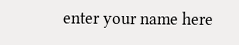enter your name here